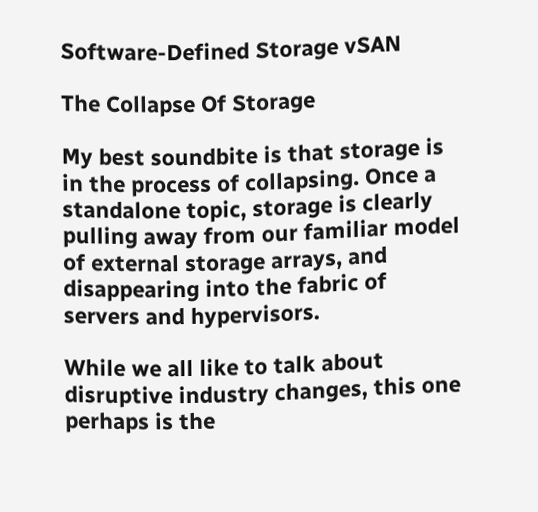Software-Defined Storage vSAN

The Collapse Of Storage

My best soundbite is that storage is in the process of collapsing. Once a standalone topic, storage is clearly pulling away from our familiar model of external storage arrays, and disappearing into the fabric of servers and hypervisors.

While we all like to talk about disruptive industry changes, this one perhaps is the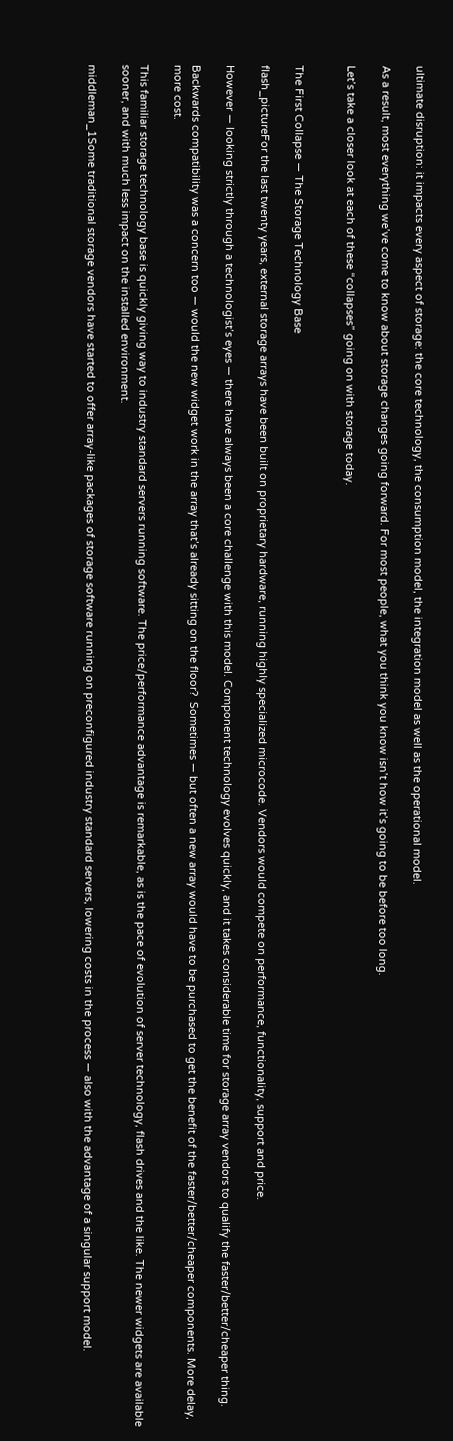ultimate disruption: it impacts every aspect of storage: the core technology, the consumption model, the integration model as well as the operational model.

As a result, most everything we’ve come to know about storage changes going forward. For most people, what you think you know isn’t how it’s going to be before too long.

Let’s take a closer look at each of these “collapses” going on with storage today.


The First Collapse — The Storage Technology Base

flash_pictureFor the last twenty years, external storage arrays have been built on proprietary hardware, running highly specialized microcode. Vendors would compete on performance, functionality, support and price.

However — looking strictly through a technologist’s eyes — there have always been a core challenge with this model. Component technology evolves quickly, and it takes considerable time for storage array vendors to qualify the faster/better/cheaper thing.

Backwards compatibility was a concern too — would the new widget work in the array that’s already sitting on the floor?  Sometimes — but often a new array would have to be purchased to get the benefit of the faster/better/cheaper components. More delay, more cost.

This familiar storage technology base is quickly giving way to industry standard servers running software. The price/performance advantage is remarkable, as is the pace of evolution of server technology, flash drives and the like. The newer widgets are available sooner, and with much less impact on the installed environment.

middleman_1Some traditional storage vendors have started to offer array-like packages of storage software running on preconfigured industry standard servers, lowering costs in the process — also with the advantage of a singular support model.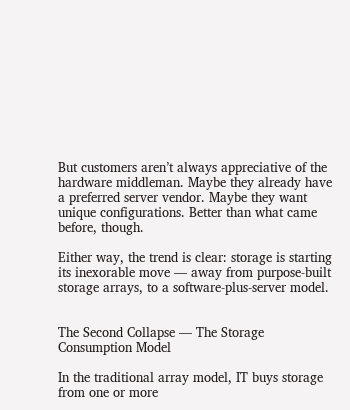But customers aren’t always appreciative of the hardware middleman. Maybe they already have a preferred server vendor. Maybe they want unique configurations. Better than what came before, though.

Either way, the trend is clear: storage is starting its inexorable move — away from purpose-built storage arrays, to a software-plus-server model.


The Second Collapse — The Storage Consumption Model

In the traditional array model, IT buys storage from one or more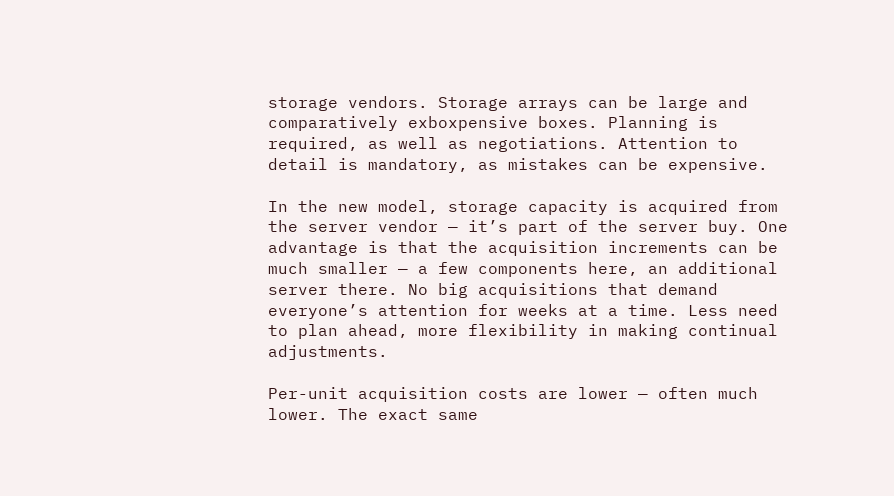storage vendors. Storage arrays can be large and comparatively exboxpensive boxes. Planning is required, as well as negotiations. Attention to detail is mandatory, as mistakes can be expensive.

In the new model, storage capacity is acquired from the server vendor — it’s part of the server buy. One advantage is that the acquisition increments can be much smaller — a few components here, an additional server there. No big acquisitions that demand everyone’s attention for weeks at a time. Less need to plan ahead, more flexibility in making continual adjustments.

Per-unit acquisition costs are lower — often much lower. The exact same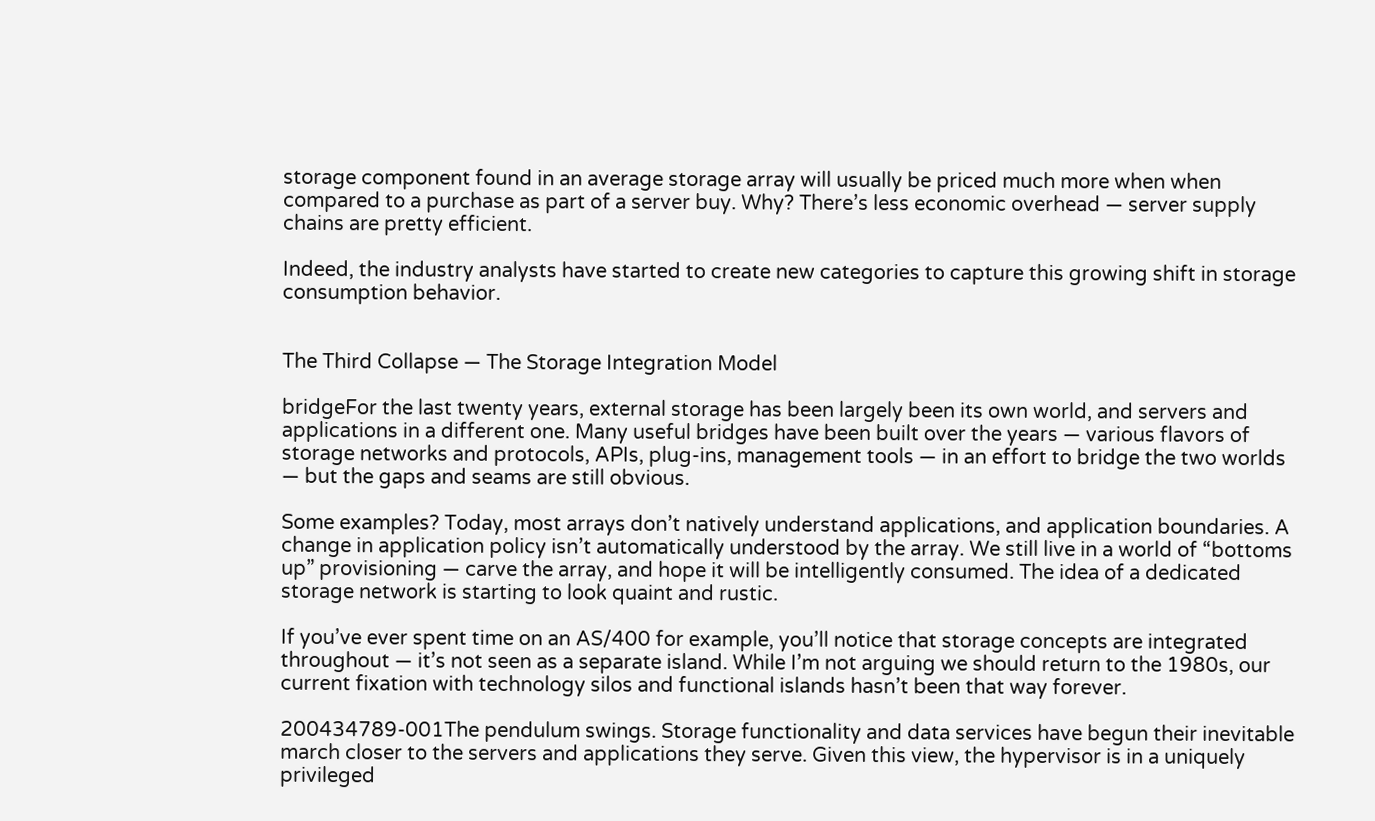storage component found in an average storage array will usually be priced much more when when compared to a purchase as part of a server buy. Why? There’s less economic overhead — server supply chains are pretty efficient.

Indeed, the industry analysts have started to create new categories to capture this growing shift in storage consumption behavior.


The Third Collapse — The Storage Integration Model

bridgeFor the last twenty years, external storage has been largely been its own world, and servers and applications in a different one. Many useful bridges have been built over the years — various flavors of storage networks and protocols, APIs, plug-ins, management tools — in an effort to bridge the two worlds — but the gaps and seams are still obvious.

Some examples? Today, most arrays don’t natively understand applications, and application boundaries. A change in application policy isn’t automatically understood by the array. We still live in a world of “bottoms up” provisioning — carve the array, and hope it will be intelligently consumed. The idea of a dedicated storage network is starting to look quaint and rustic.

If you’ve ever spent time on an AS/400 for example, you’ll notice that storage concepts are integrated throughout — it’s not seen as a separate island. While I’m not arguing we should return to the 1980s, our current fixation with technology silos and functional islands hasn’t been that way forever.

200434789-001The pendulum swings. Storage functionality and data services have begun their inevitable march closer to the servers and applications they serve. Given this view, the hypervisor is in a uniquely privileged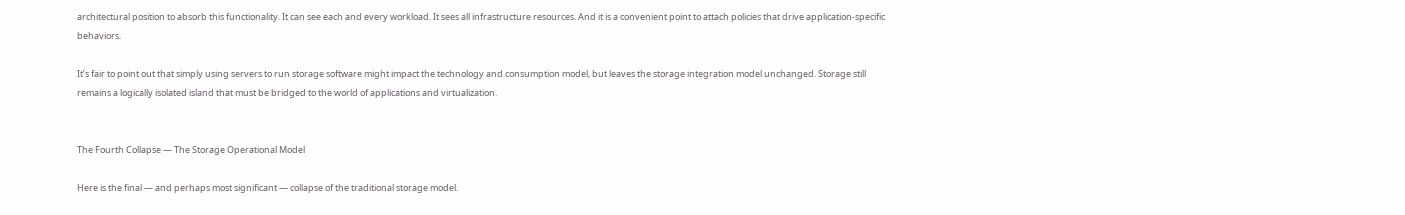architectural position to absorb this functionality. It can see each and every workload. It sees all infrastructure resources. And it is a convenient point to attach policies that drive application-specific behaviors.

It’s fair to point out that simply using servers to run storage software might impact the technology and consumption model, but leaves the storage integration model unchanged. Storage still remains a logically isolated island that must be bridged to the world of applications and virtualization.


The Fourth Collapse — The Storage Operational Model

Here is the final — and perhaps most significant — collapse of the traditional storage model.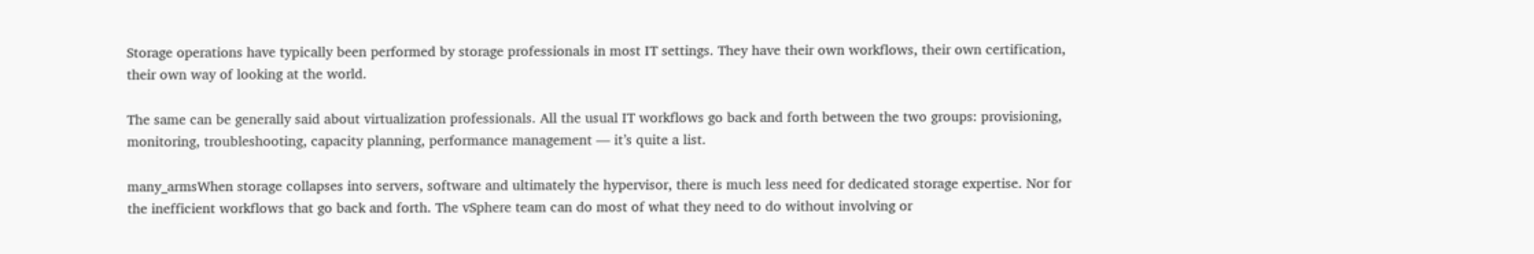Storage operations have typically been performed by storage professionals in most IT settings. They have their own workflows, their own certification, their own way of looking at the world.

The same can be generally said about virtualization professionals. All the usual IT workflows go back and forth between the two groups: provisioning, monitoring, troubleshooting, capacity planning, performance management — it’s quite a list.

many_armsWhen storage collapses into servers, software and ultimately the hypervisor, there is much less need for dedicated storage expertise. Nor for the inefficient workflows that go back and forth. The vSphere team can do most of what they need to do without involving or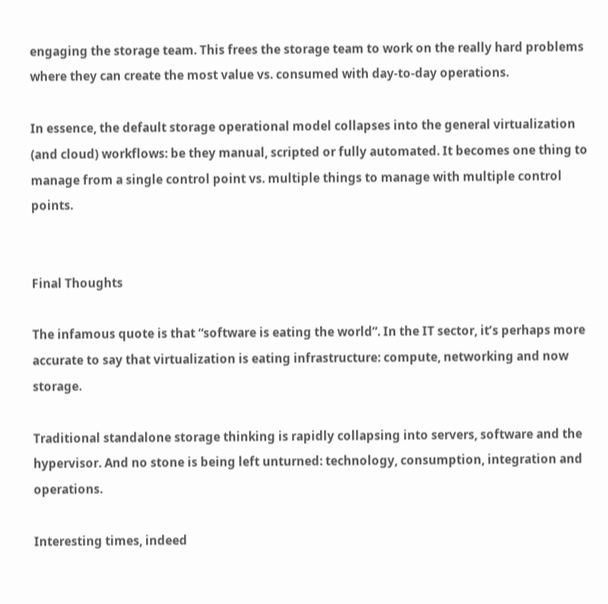engaging the storage team. This frees the storage team to work on the really hard problems where they can create the most value vs. consumed with day-to-day operations.

In essence, the default storage operational model collapses into the general virtualization (and cloud) workflows: be they manual, scripted or fully automated. It becomes one thing to manage from a single control point vs. multiple things to manage with multiple control points.


Final Thoughts

The infamous quote is that “software is eating the world”. In the IT sector, it’s perhaps more accurate to say that virtualization is eating infrastructure: compute, networking and now storage.

Traditional standalone storage thinking is rapidly collapsing into servers, software and the hypervisor. And no stone is being left unturned: technology, consumption, integration and operations.

Interesting times, indeed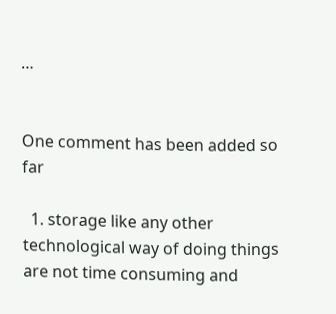…


One comment has been added so far

  1. storage like any other technological way of doing things are not time consuming and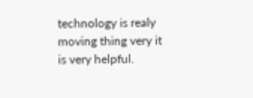technology is realy moving thing very it is very helpful.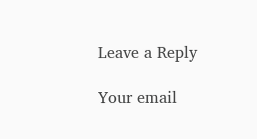Leave a Reply

Your email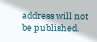address will not be published.